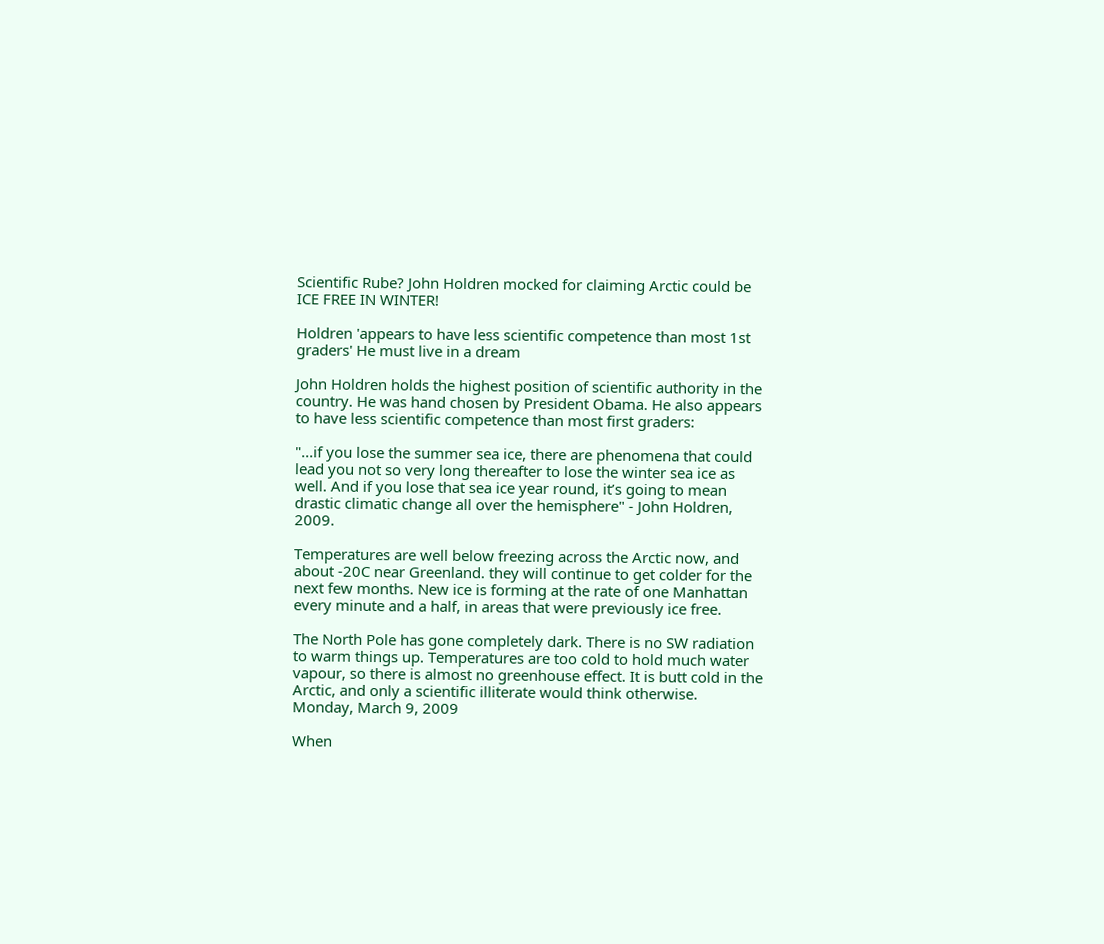Scientific Rube? John Holdren mocked for claiming Arctic could be ICE FREE IN WINTER!

Holdren 'appears to have less scientific competence than most 1st graders' He must live in a dream

John Holdren holds the highest position of scientific authority in the country. He was hand chosen by President Obama. He also appears to have less scientific competence than most first graders:

"...if you lose the summer sea ice, there are phenomena that could lead you not so very long thereafter to lose the winter sea ice as well. And if you lose that sea ice year round, it’s going to mean drastic climatic change all over the hemisphere" - John Holdren, 2009.

Temperatures are well below freezing across the Arctic now, and about -20C near Greenland. they will continue to get colder for the next few months. New ice is forming at the rate of one Manhattan every minute and a half, in areas that were previously ice free.

The North Pole has gone completely dark. There is no SW radiation to warm things up. Temperatures are too cold to hold much water vapour, so there is almost no greenhouse effect. It is butt cold in the Arctic, and only a scientific illiterate would think otherwise.
Monday, March 9, 2009

When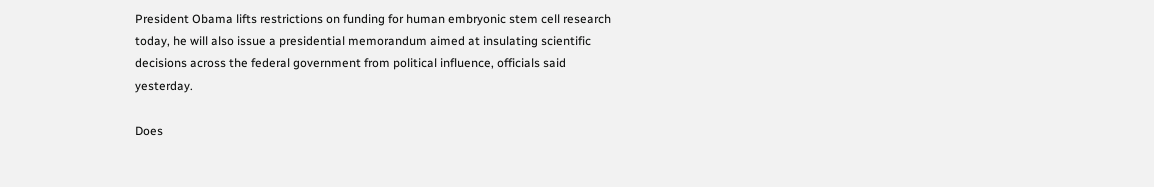President Obama lifts restrictions on funding for human embryonic stem cell research today, he will also issue a presidential memorandum aimed at insulating scientific decisions across the federal government from political influence, officials said yesterday.

Does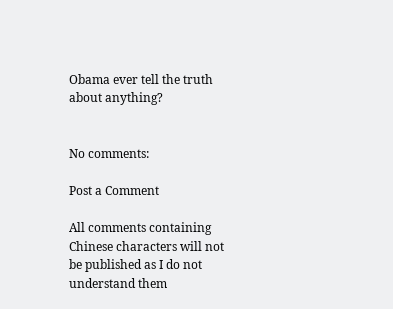Obama ever tell the truth about anything?


No comments:

Post a Comment

All comments containing Chinese characters will not be published as I do not understand them